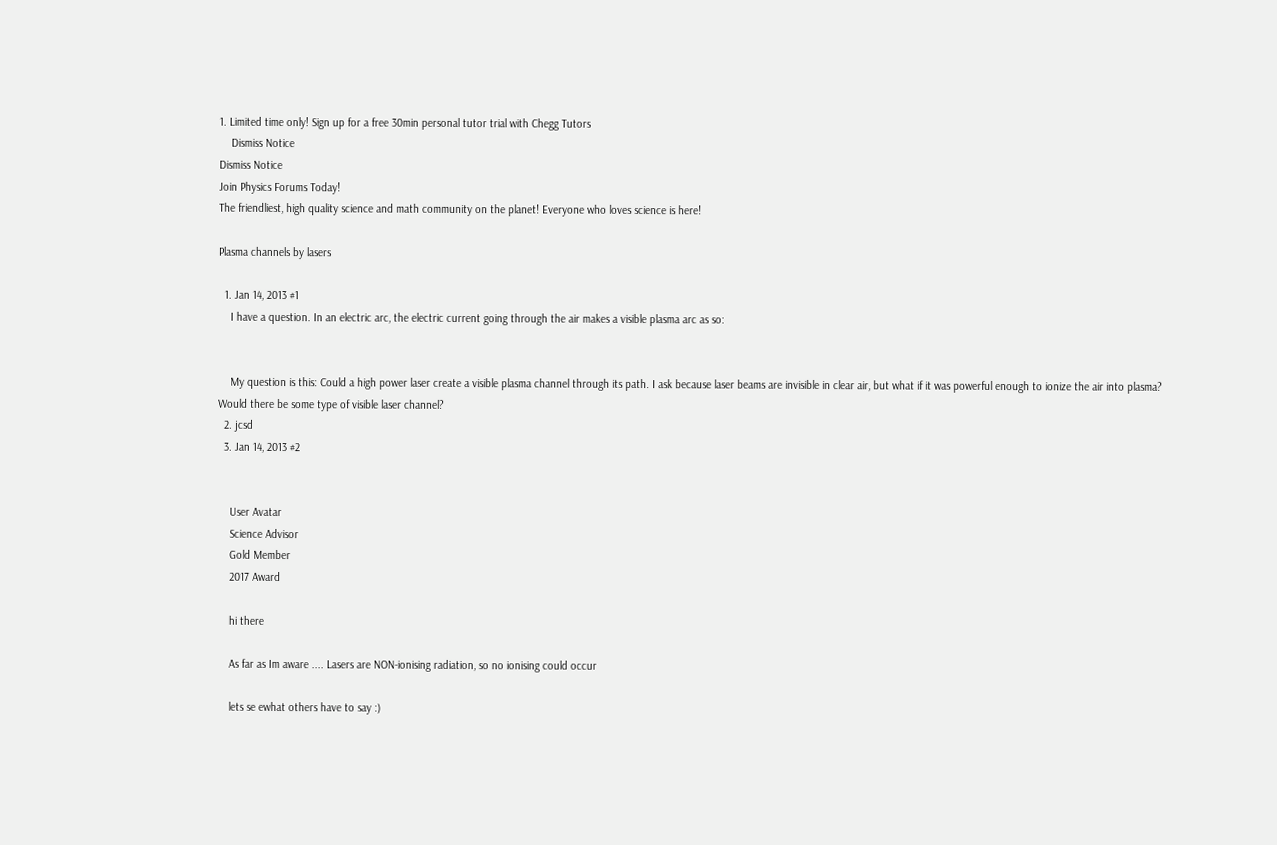1. Limited time only! Sign up for a free 30min personal tutor trial with Chegg Tutors
    Dismiss Notice
Dismiss Notice
Join Physics Forums Today!
The friendliest, high quality science and math community on the planet! Everyone who loves science is here!

Plasma channels by lasers

  1. Jan 14, 2013 #1
    I have a question. In an electric arc, the electric current going through the air makes a visible plasma arc as so:


    My question is this: Could a high power laser create a visible plasma channel through its path. I ask because laser beams are invisible in clear air, but what if it was powerful enough to ionize the air into plasma? Would there be some type of visible laser channel?
  2. jcsd
  3. Jan 14, 2013 #2


    User Avatar
    Science Advisor
    Gold Member
    2017 Award

    hi there

    As far as Im aware .... Lasers are NON-ionising radiation, so no ionising could occur

    lets se ewhat others have to say :)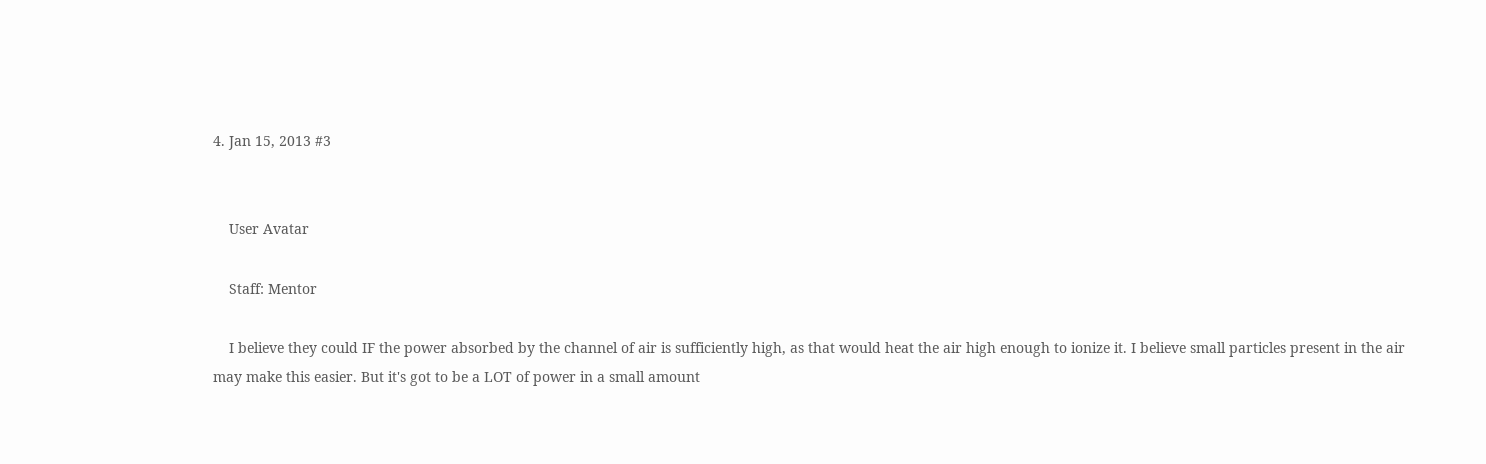4. Jan 15, 2013 #3


    User Avatar

    Staff: Mentor

    I believe they could IF the power absorbed by the channel of air is sufficiently high, as that would heat the air high enough to ionize it. I believe small particles present in the air may make this easier. But it's got to be a LOT of power in a small amount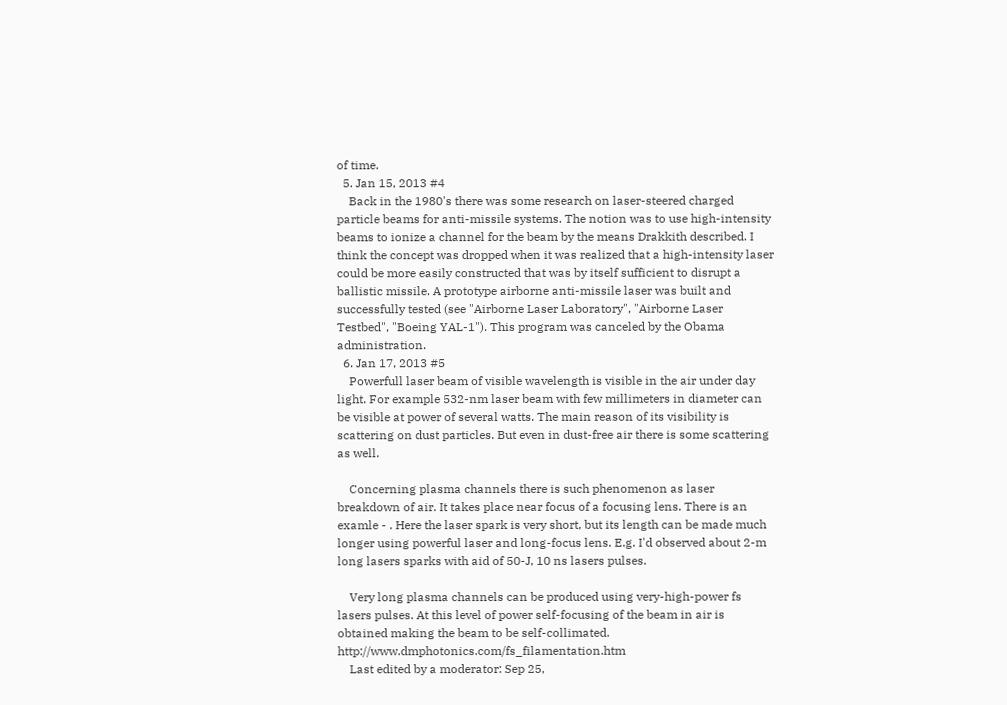of time.
  5. Jan 15, 2013 #4
    Back in the 1980's there was some research on laser-steered charged particle beams for anti-missile systems. The notion was to use high-intensity beams to ionize a channel for the beam by the means Drakkith described. I think the concept was dropped when it was realized that a high-intensity laser could be more easily constructed that was by itself sufficient to disrupt a ballistic missile. A prototype airborne anti-missile laser was built and successfully tested (see "Airborne Laser Laboratory", "Airborne Laser Testbed", "Boeing YAL-1"). This program was canceled by the Obama administration.
  6. Jan 17, 2013 #5
    Powerfull laser beam of visible wavelength is visible in the air under day light. For example 532-nm laser beam with few millimeters in diameter can be visible at power of several watts. The main reason of its visibility is scattering on dust particles. But even in dust-free air there is some scattering as well.

    Concerning plasma channels there is such phenomenon as laser breakdown of air. It takes place near focus of a focusing lens. There is an examle - . Here the laser spark is very short, but its length can be made much longer using powerful laser and long-focus lens. E.g. I'd observed about 2-m long lasers sparks with aid of 50-J, 10 ns lasers pulses.

    Very long plasma channels can be produced using very-high-power fs lasers pulses. At this level of power self-focusing of the beam in air is obtained making the beam to be self-collimated. http://www.dmphotonics.com/fs_filamentation.htm
    Last edited by a moderator: Sep 25,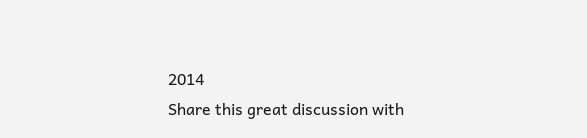2014
Share this great discussion with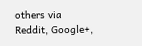others via Reddit, Google+,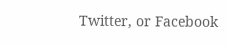Twitter, or Facebook